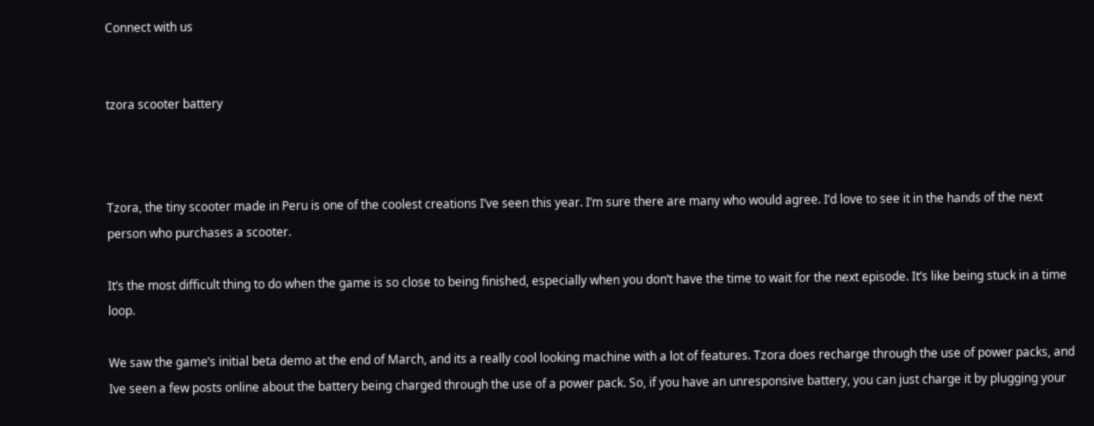Connect with us


tzora scooter battery



Tzora, the tiny scooter made in Peru is one of the coolest creations I’ve seen this year. I’m sure there are many who would agree. I’d love to see it in the hands of the next person who purchases a scooter.

It’s the most difficult thing to do when the game is so close to being finished, especially when you don’t have the time to wait for the next episode. It’s like being stuck in a time loop.

We saw the game’s initial beta demo at the end of March, and its a really cool looking machine with a lot of features. Tzora does recharge through the use of power packs, and Ive seen a few posts online about the battery being charged through the use of a power pack. So, if you have an unresponsive battery, you can just charge it by plugging your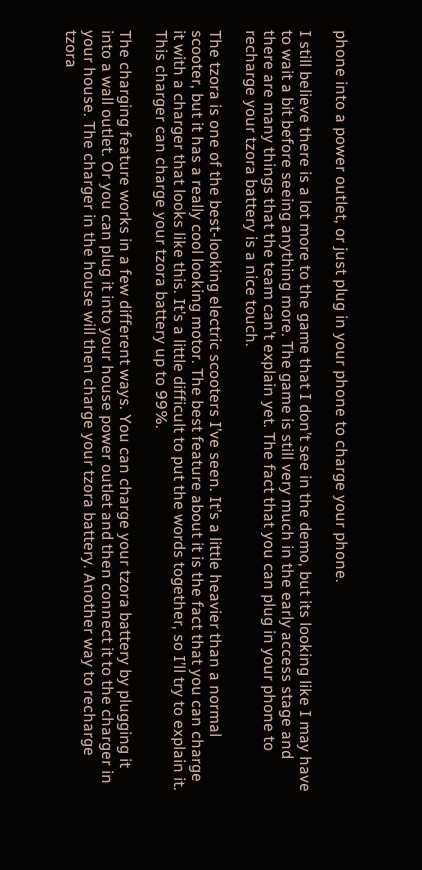phone into a power outlet, or just plug in your phone to charge your phone.

I still believe there is a lot more to the game that I don’t see in the demo, but its looking like I may have to wait a bit before seeing anything more. The game is still very much in the early access stage and there are many things that the team can’t explain yet. The fact that you can plug in your phone to recharge your tzora battery is a nice touch.

The tzora is one of the best-looking electric scooters I’ve seen. It’s a little heavier than a normal scooter, but it has a really cool looking motor. The best feature about it is the fact that you can charge it with a charger that looks like this. It’s a little difficult to put the words together, so I’ll try to explain it. This charger can charge your tzora battery up to 99%.

The charging feature works in a few different ways. You can charge your tzora battery by plugging it into a wall outlet. Or you can plug it into your house power outlet and then connect it to the charger in your house. The charger in the house will then charge your tzora battery. Another way to recharge tzora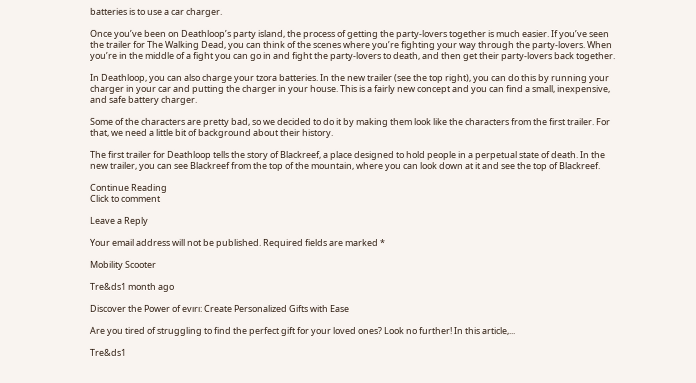batteries is to use a car charger.

Once you’ve been on Deathloop’s party island, the process of getting the party-lovers together is much easier. If you’ve seen the trailer for The Walking Dead, you can think of the scenes where you’re fighting your way through the party-lovers. When you’re in the middle of a fight you can go in and fight the party-lovers to death, and then get their party-lovers back together.

In Deathloop, you can also charge your tzora batteries. In the new trailer (see the top right), you can do this by running your charger in your car and putting the charger in your house. This is a fairly new concept and you can find a small, inexpensive, and safe battery charger.

Some of the characters are pretty bad, so we decided to do it by making them look like the characters from the first trailer. For that, we need a little bit of background about their history.

The first trailer for Deathloop tells the story of Blackreef, a place designed to hold people in a perpetual state of death. In the new trailer, you can see Blackreef from the top of the mountain, where you can look down at it and see the top of Blackreef.

Continue Reading
Click to comment

Leave a Reply

Your email address will not be published. Required fields are marked *

Mobility Scooter

Tre&ds1 month ago

Discover the Power of evırı: Create Personalized Gifts with Ease

Are you tired of struggling to find the perfect gift for your loved ones? Look no further! In this article,...

Tre&ds1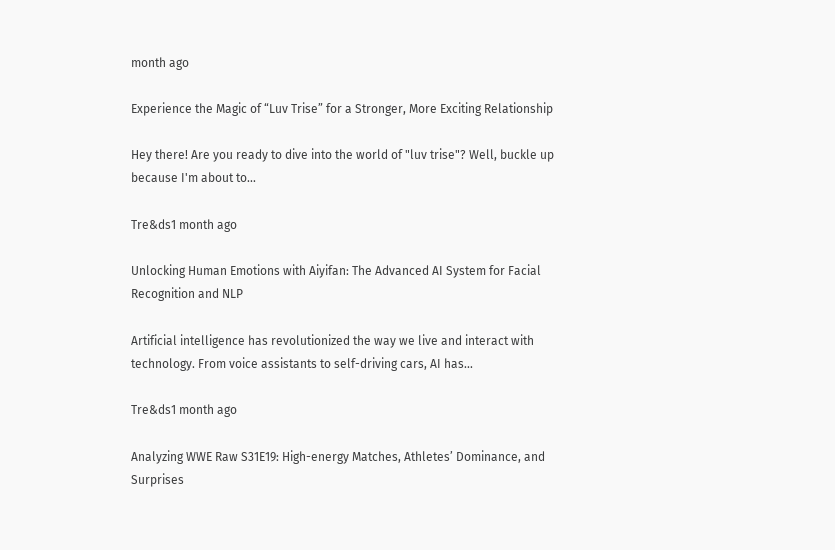month ago

Experience the Magic of “Luv Trise” for a Stronger, More Exciting Relationship

Hey there! Are you ready to dive into the world of "luv trise"? Well, buckle up because I'm about to...

Tre&ds1 month ago

Unlocking Human Emotions with Aiyifan: The Advanced AI System for Facial Recognition and NLP

Artificial intelligence has revolutionized the way we live and interact with technology. From voice assistants to self-driving cars, AI has...

Tre&ds1 month ago

Analyzing WWE Raw S31E19: High-energy Matches, Athletes’ Dominance, and Surprises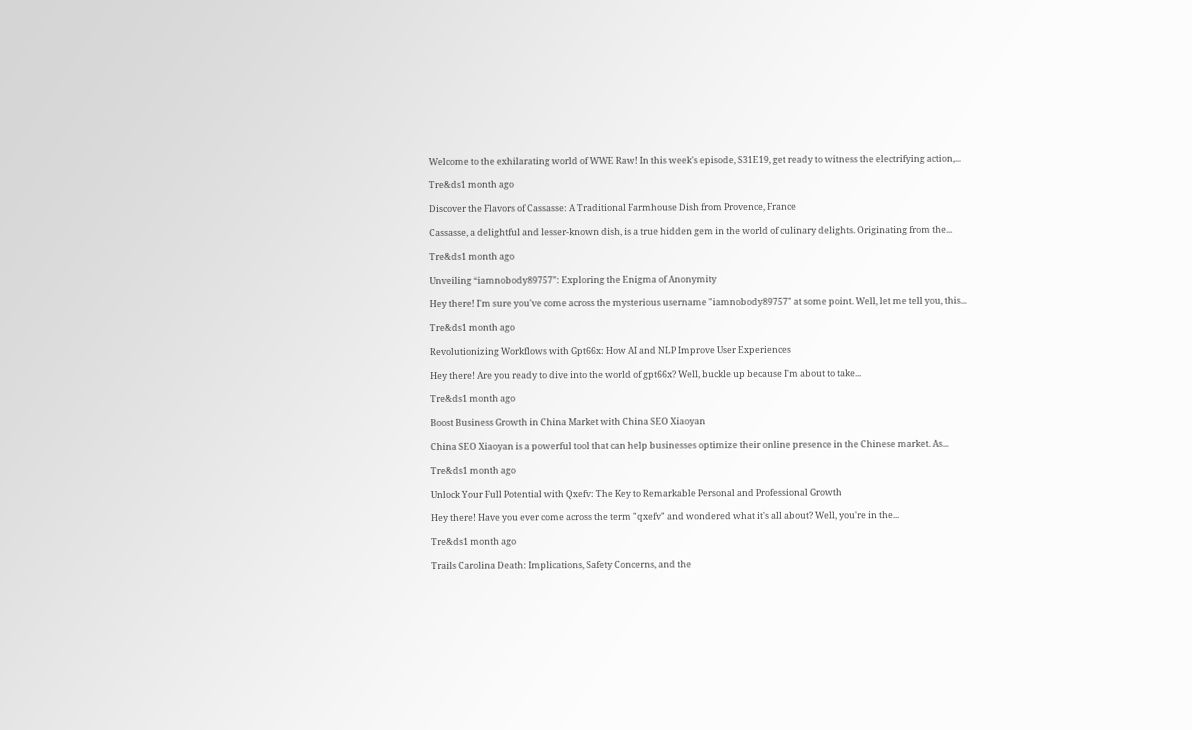Welcome to the exhilarating world of WWE Raw! In this week's episode, S31E19, get ready to witness the electrifying action,...

Tre&ds1 month ago

Discover the Flavors of Cassasse: A Traditional Farmhouse Dish from Provence, France

Cassasse, a delightful and lesser-known dish, is a true hidden gem in the world of culinary delights. Originating from the...

Tre&ds1 month ago

Unveiling “iamnobody89757”: Exploring the Enigma of Anonymity

Hey there! I'm sure you've come across the mysterious username "iamnobody89757" at some point. Well, let me tell you, this...

Tre&ds1 month ago

Revolutionizing Workflows with Gpt66x: How AI and NLP Improve User Experiences

Hey there! Are you ready to dive into the world of gpt66x? Well, buckle up because I'm about to take...

Tre&ds1 month ago

Boost Business Growth in China Market with China SEO Xiaoyan

China SEO Xiaoyan is a powerful tool that can help businesses optimize their online presence in the Chinese market. As...

Tre&ds1 month ago

Unlock Your Full Potential with Qxefv: The Key to Remarkable Personal and Professional Growth

Hey there! Have you ever come across the term "qxefv" and wondered what it's all about? Well, you're in the...

Tre&ds1 month ago

Trails Carolina Death: Implications, Safety Concerns, and the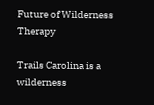Future of Wilderness Therapy

Trails Carolina is a wilderness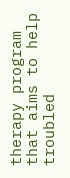therapy program that aims to help troubled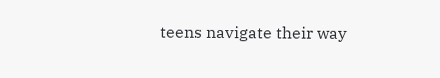teens navigate their way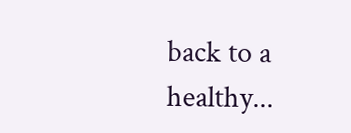back to a healthy...